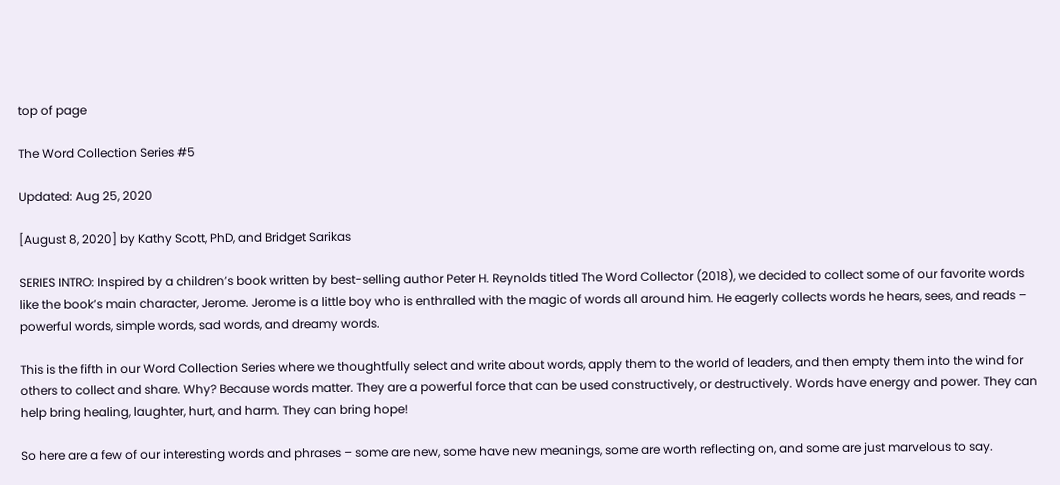top of page

The Word Collection Series #5

Updated: Aug 25, 2020

[August 8, 2020] by Kathy Scott, PhD, and Bridget Sarikas

SERIES INTRO: Inspired by a children’s book written by best-selling author Peter H. Reynolds titled The Word Collector (2018), we decided to collect some of our favorite words like the book’s main character, Jerome. Jerome is a little boy who is enthralled with the magic of words all around him. He eagerly collects words he hears, sees, and reads – powerful words, simple words, sad words, and dreamy words.

This is the fifth in our Word Collection Series where we thoughtfully select and write about words, apply them to the world of leaders, and then empty them into the wind for others to collect and share. Why? Because words matter. They are a powerful force that can be used constructively, or destructively. Words have energy and power. They can help bring healing, laughter, hurt, and harm. They can bring hope!

So here are a few of our interesting words and phrases – some are new, some have new meanings, some are worth reflecting on, and some are just marvelous to say.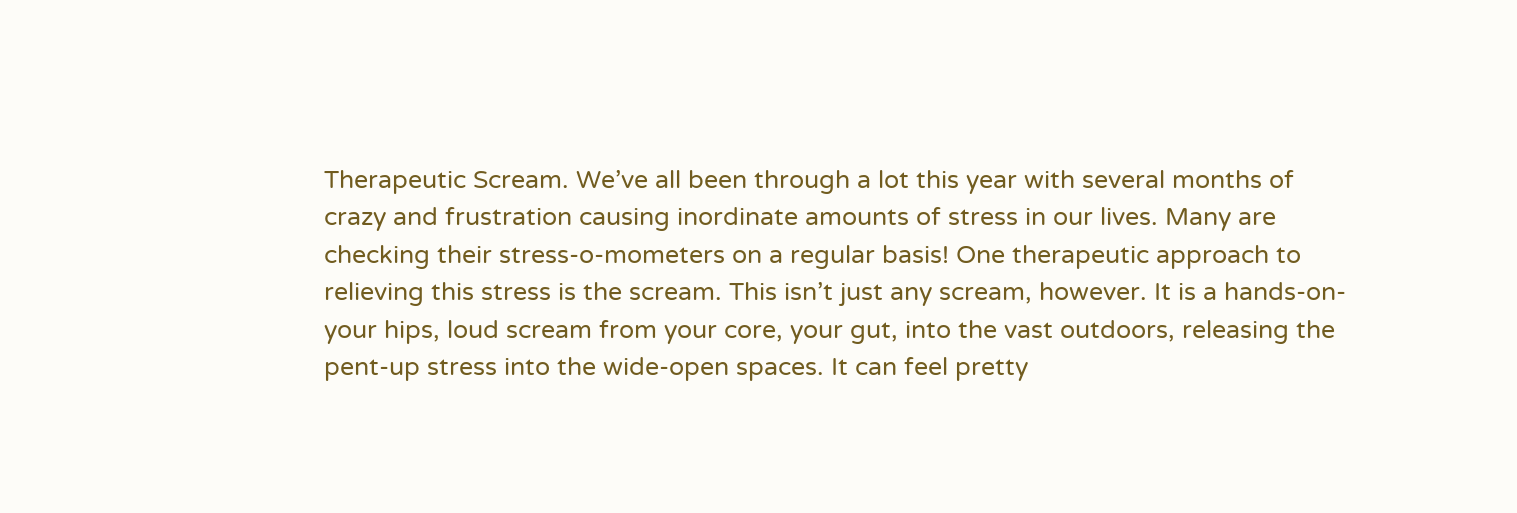Therapeutic Scream. We’ve all been through a lot this year with several months of crazy and frustration causing inordinate amounts of stress in our lives. Many are checking their stress-o-mometers on a regular basis! One therapeutic approach to relieving this stress is the scream. This isn’t just any scream, however. It is a hands-on-your hips, loud scream from your core, your gut, into the vast outdoors, releasing the pent-up stress into the wide-open spaces. It can feel pretty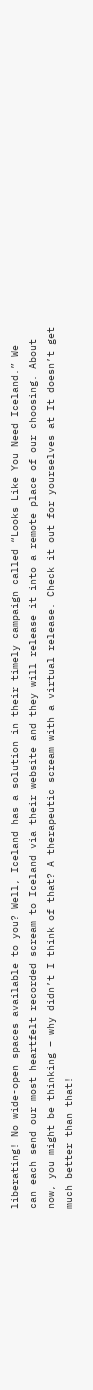liberating! No wide-open spaces available to you? Well, Iceland has a solution in their timely campaign called “Looks Like You Need Iceland.” We can each send our most heartfelt recorded scream to Iceland via their website and they will release it into a remote place of our choosing. About now, you might be thinking – why didn’t I think of that? A therapeutic scream with a virtual release. Check it out for yourselves at It doesn’t get much better than that!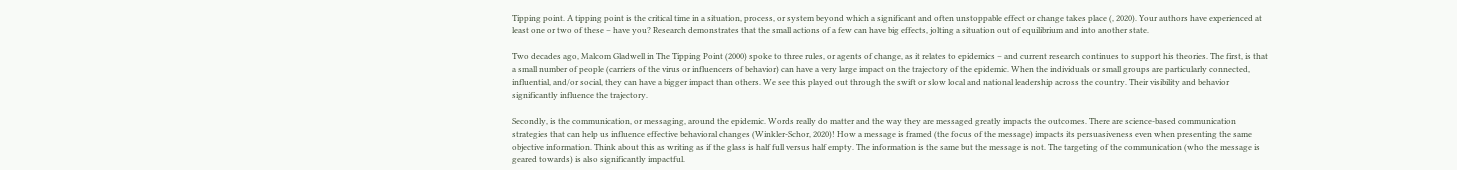Tipping point. A tipping point is the critical time in a situation, process, or system beyond which a significant and often unstoppable effect or change takes place (, 2020). Your authors have experienced at least one or two of these – have you? Research demonstrates that the small actions of a few can have big effects, jolting a situation out of equilibrium and into another state.

Two decades ago, Malcom Gladwell in The Tipping Point (2000) spoke to three rules, or agents of change, as it relates to epidemics – and current research continues to support his theories. The first, is that a small number of people (carriers of the virus or influencers of behavior) can have a very large impact on the trajectory of the epidemic. When the individuals or small groups are particularly connected, influential, and/or social, they can have a bigger impact than others. We see this played out through the swift or slow local and national leadership across the country. Their visibility and behavior significantly influence the trajectory.

Secondly, is the communication, or messaging, around the epidemic. Words really do matter and the way they are messaged greatly impacts the outcomes. There are science-based communication strategies that can help us influence effective behavioral changes (Winkler-Schor, 2020)! How a message is framed (the focus of the message) impacts its persuasiveness even when presenting the same objective information. Think about this as writing as if the glass is half full versus half empty. The information is the same but the message is not. The targeting of the communication (who the message is geared towards) is also significantly impactful.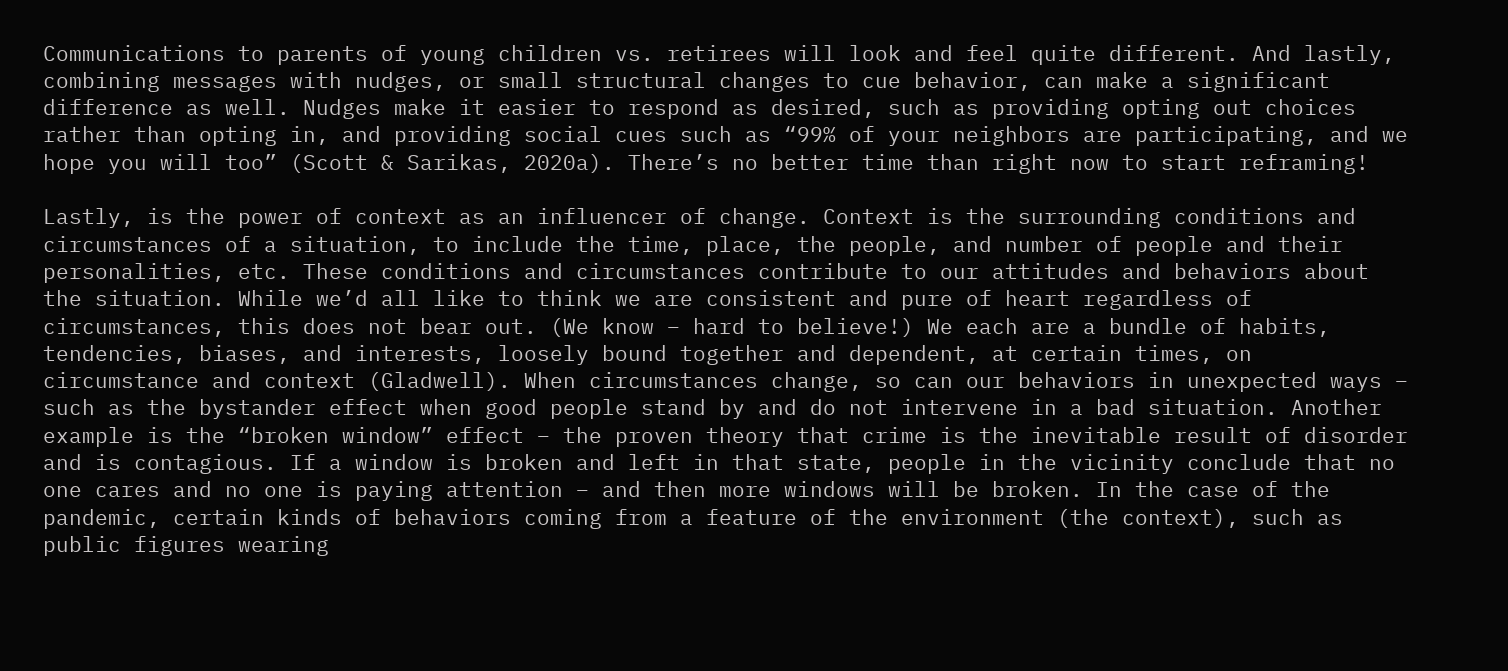Communications to parents of young children vs. retirees will look and feel quite different. And lastly, combining messages with nudges, or small structural changes to cue behavior, can make a significant difference as well. Nudges make it easier to respond as desired, such as providing opting out choices rather than opting in, and providing social cues such as “99% of your neighbors are participating, and we hope you will too” (Scott & Sarikas, 2020a). There’s no better time than right now to start reframing!

Lastly, is the power of context as an influencer of change. Context is the surrounding conditions and circumstances of a situation, to include the time, place, the people, and number of people and their personalities, etc. These conditions and circumstances contribute to our attitudes and behaviors about the situation. While we’d all like to think we are consistent and pure of heart regardless of circumstances, this does not bear out. (We know – hard to believe!) We each are a bundle of habits, tendencies, biases, and interests, loosely bound together and dependent, at certain times, on circumstance and context (Gladwell). When circumstances change, so can our behaviors in unexpected ways – such as the bystander effect when good people stand by and do not intervene in a bad situation. Another example is the “broken window” effect – the proven theory that crime is the inevitable result of disorder and is contagious. If a window is broken and left in that state, people in the vicinity conclude that no one cares and no one is paying attention – and then more windows will be broken. In the case of the pandemic, certain kinds of behaviors coming from a feature of the environment (the context), such as public figures wearing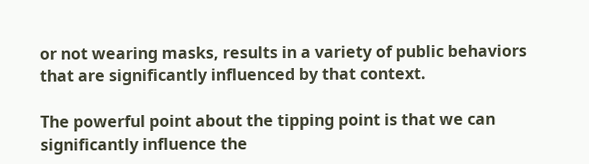or not wearing masks, results in a variety of public behaviors that are significantly influenced by that context.

The powerful point about the tipping point is that we can significantly influence the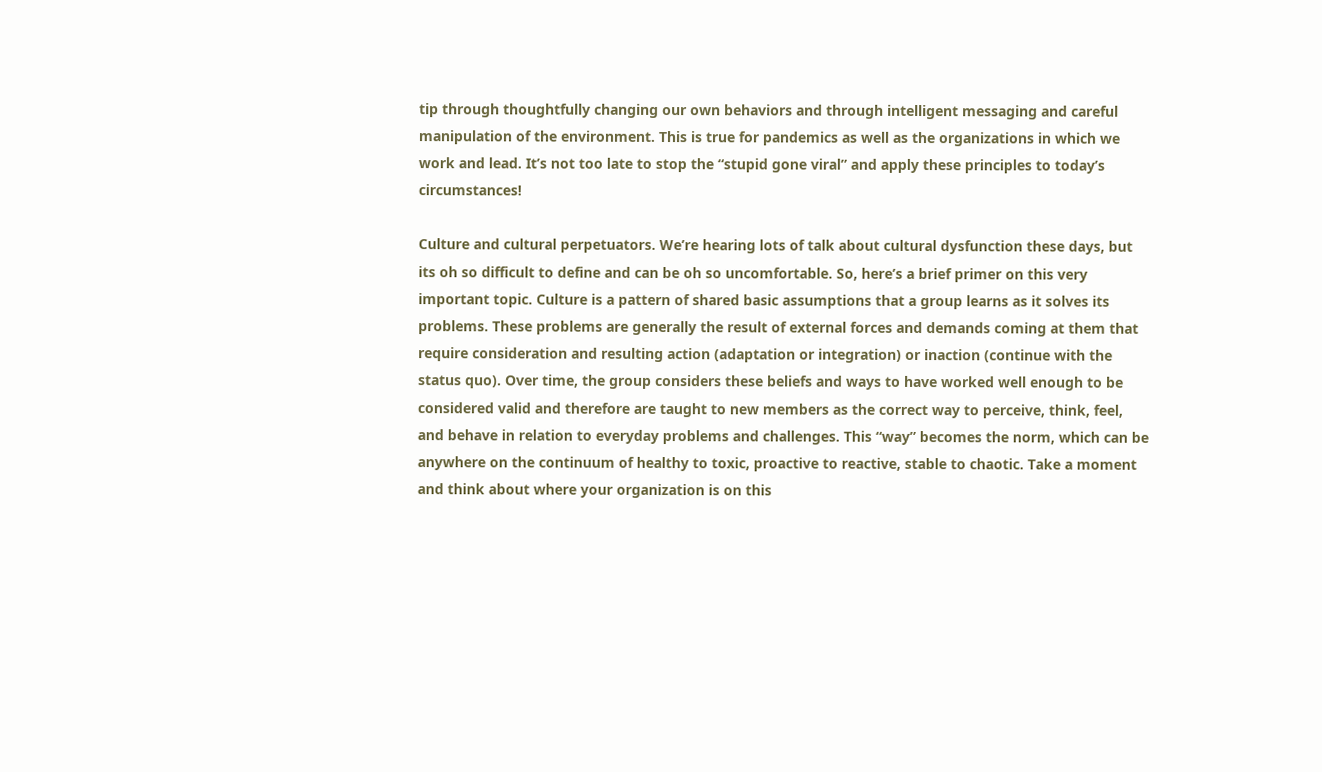tip through thoughtfully changing our own behaviors and through intelligent messaging and careful manipulation of the environment. This is true for pandemics as well as the organizations in which we work and lead. It’s not too late to stop the “stupid gone viral” and apply these principles to today’s circumstances!

Culture and cultural perpetuators. We’re hearing lots of talk about cultural dysfunction these days, but its oh so difficult to define and can be oh so uncomfortable. So, here’s a brief primer on this very important topic. Culture is a pattern of shared basic assumptions that a group learns as it solves its problems. These problems are generally the result of external forces and demands coming at them that require consideration and resulting action (adaptation or integration) or inaction (continue with the status quo). Over time, the group considers these beliefs and ways to have worked well enough to be considered valid and therefore are taught to new members as the correct way to perceive, think, feel, and behave in relation to everyday problems and challenges. This “way” becomes the norm, which can be anywhere on the continuum of healthy to toxic, proactive to reactive, stable to chaotic. Take a moment and think about where your organization is on this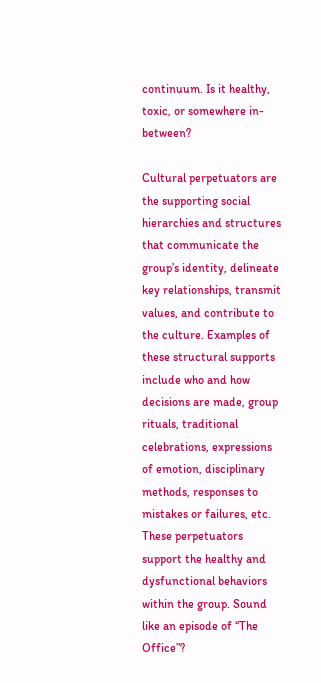continuum. Is it healthy, toxic, or somewhere in-between?

Cultural perpetuators are the supporting social hierarchies and structures that communicate the group’s identity, delineate key relationships, transmit values, and contribute to the culture. Examples of these structural supports include who and how decisions are made, group rituals, traditional celebrations, expressions of emotion, disciplinary methods, responses to mistakes or failures, etc. These perpetuators support the healthy and dysfunctional behaviors within the group. Sound like an episode of “The Office”?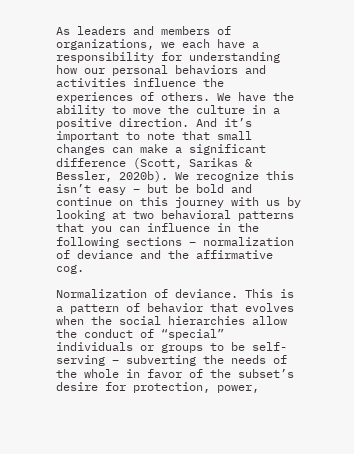As leaders and members of organizations, we each have a responsibility for understanding how our personal behaviors and activities influence the experiences of others. We have the ability to move the culture in a positive direction. And it’s important to note that small changes can make a significant difference (Scott, Sarikas & Bessler, 2020b). We recognize this isn’t easy – but be bold and continue on this journey with us by looking at two behavioral patterns that you can influence in the following sections – normalization of deviance and the affirmative cog.

Normalization of deviance. This is a pattern of behavior that evolves when the social hierarchies allow the conduct of “special” individuals or groups to be self-serving – subverting the needs of the whole in favor of the subset’s desire for protection, power,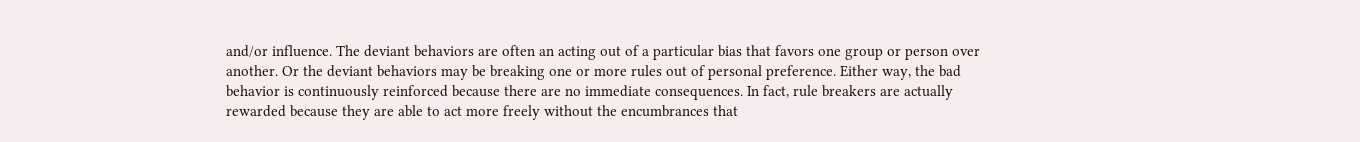and/or influence. The deviant behaviors are often an acting out of a particular bias that favors one group or person over another. Or the deviant behaviors may be breaking one or more rules out of personal preference. Either way, the bad behavior is continuously reinforced because there are no immediate consequences. In fact, rule breakers are actually rewarded because they are able to act more freely without the encumbrances that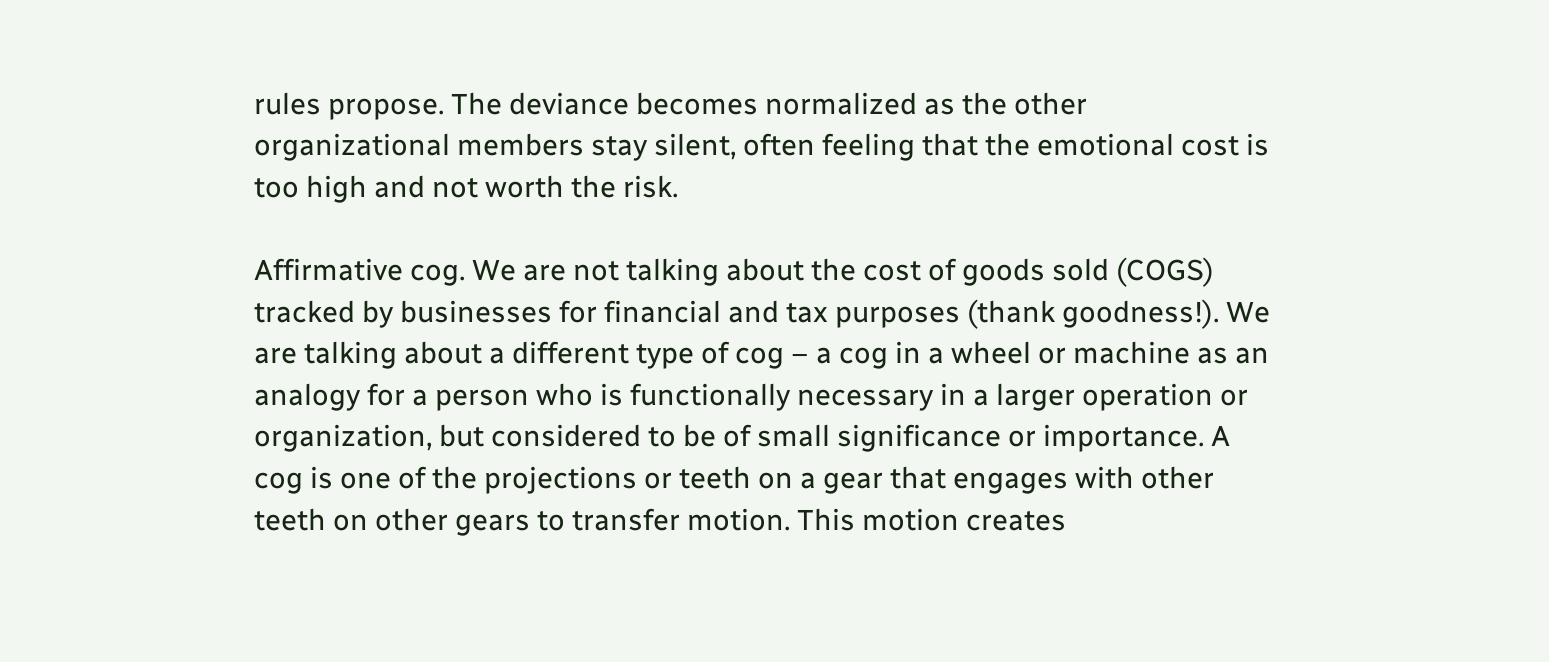rules propose. The deviance becomes normalized as the other organizational members stay silent, often feeling that the emotional cost is too high and not worth the risk.

Affirmative cog. We are not talking about the cost of goods sold (COGS) tracked by businesses for financial and tax purposes (thank goodness!). We are talking about a different type of cog – a cog in a wheel or machine as an analogy for a person who is functionally necessary in a larger operation or organization, but considered to be of small significance or importance. A cog is one of the projections or teeth on a gear that engages with other teeth on other gears to transfer motion. This motion creates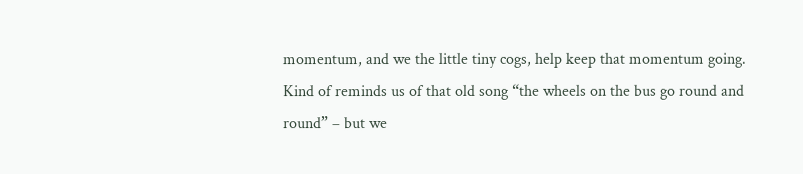momentum, and we the little tiny cogs, help keep that momentum going. Kind of reminds us of that old song “the wheels on the bus go round and round” – but we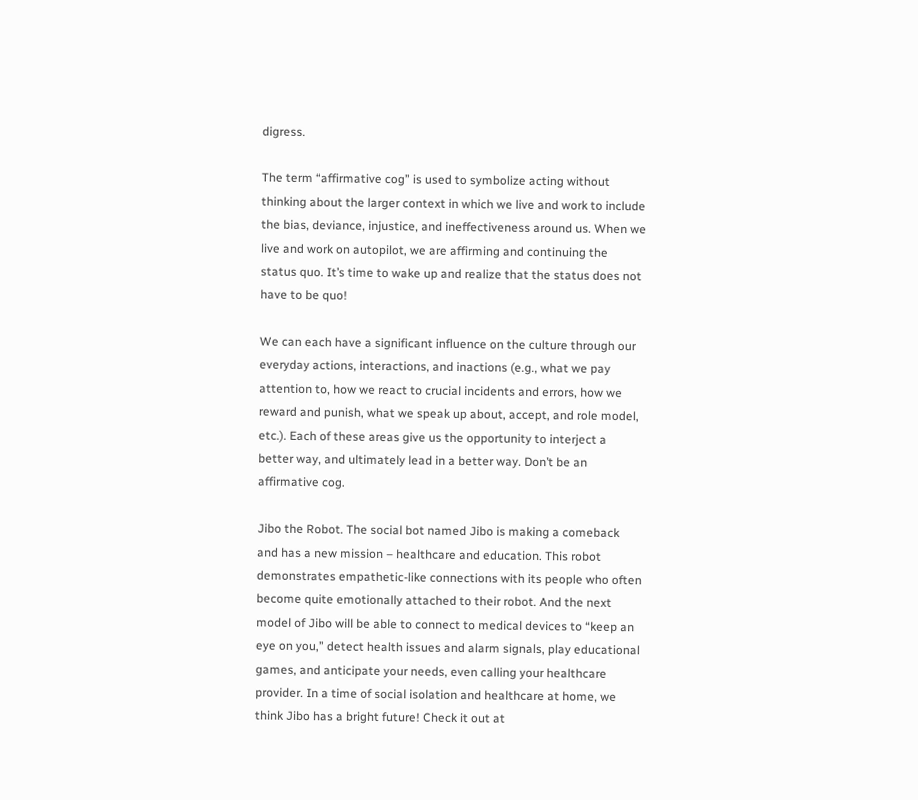digress.

The term “affirmative cog” is used to symbolize acting without thinking about the larger context in which we live and work to include the bias, deviance, injustice, and ineffectiveness around us. When we live and work on autopilot, we are affirming and continuing the status quo. It’s time to wake up and realize that the status does not have to be quo!

We can each have a significant influence on the culture through our everyday actions, interactions, and inactions (e.g., what we pay attention to, how we react to crucial incidents and errors, how we reward and punish, what we speak up about, accept, and role model, etc.). Each of these areas give us the opportunity to interject a better way, and ultimately lead in a better way. Don’t be an affirmative cog.

Jibo the Robot. The social bot named Jibo is making a comeback and has a new mission – healthcare and education. This robot demonstrates empathetic-like connections with its people who often become quite emotionally attached to their robot. And the next model of Jibo will be able to connect to medical devices to “keep an eye on you,” detect health issues and alarm signals, play educational games, and anticipate your needs, even calling your healthcare provider. In a time of social isolation and healthcare at home, we think Jibo has a bright future! Check it out at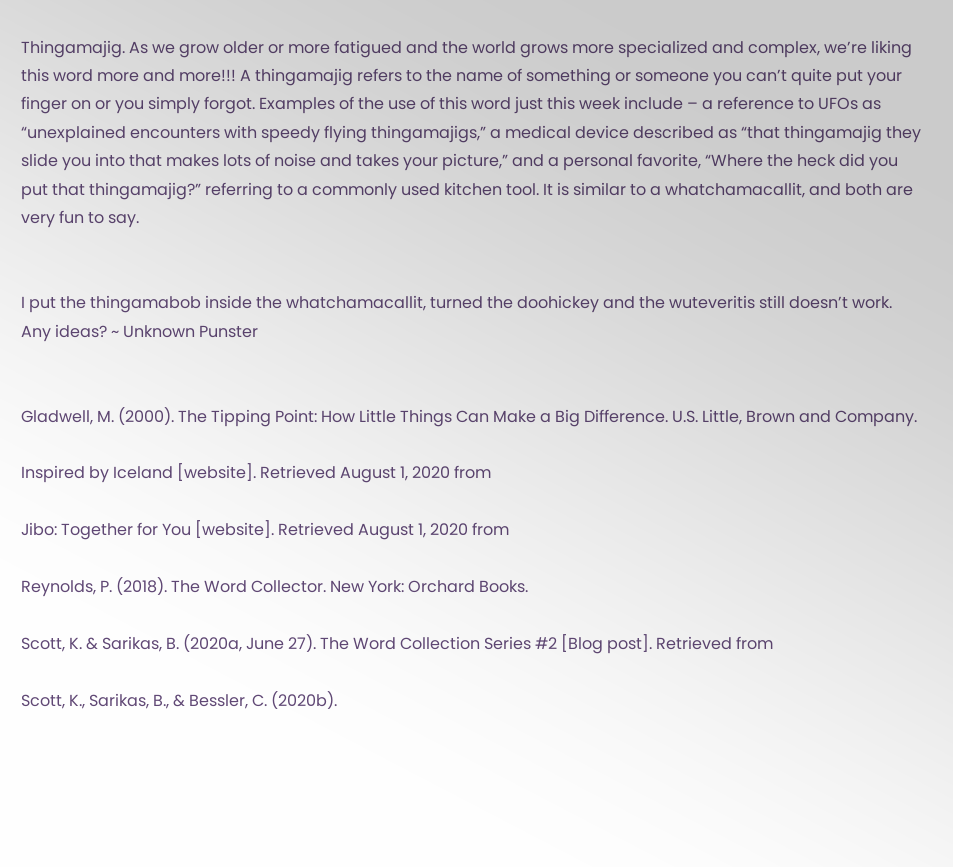Thingamajig. As we grow older or more fatigued and the world grows more specialized and complex, we’re liking this word more and more!!! A thingamajig refers to the name of something or someone you can’t quite put your finger on or you simply forgot. Examples of the use of this word just this week include – a reference to UFOs as “unexplained encounters with speedy flying thingamajigs,” a medical device described as “that thingamajig they slide you into that makes lots of noise and takes your picture,” and a personal favorite, “Where the heck did you put that thingamajig?” referring to a commonly used kitchen tool. It is similar to a whatchamacallit, and both are very fun to say.


I put the thingamabob inside the whatchamacallit, turned the doohickey and the wuteveritis still doesn’t work. Any ideas? ~ Unknown Punster


Gladwell, M. (2000). The Tipping Point: How Little Things Can Make a Big Difference. U.S. Little, Brown and Company.

Inspired by Iceland [website]. Retrieved August 1, 2020 from

Jibo: Together for You [website]. Retrieved August 1, 2020 from

Reynolds, P. (2018). The Word Collector. New York: Orchard Books.

Scott, K. & Sarikas, B. (2020a, June 27). The Word Collection Series #2 [Blog post]. Retrieved from

Scott, K., Sarikas, B., & Bessler, C. (2020b).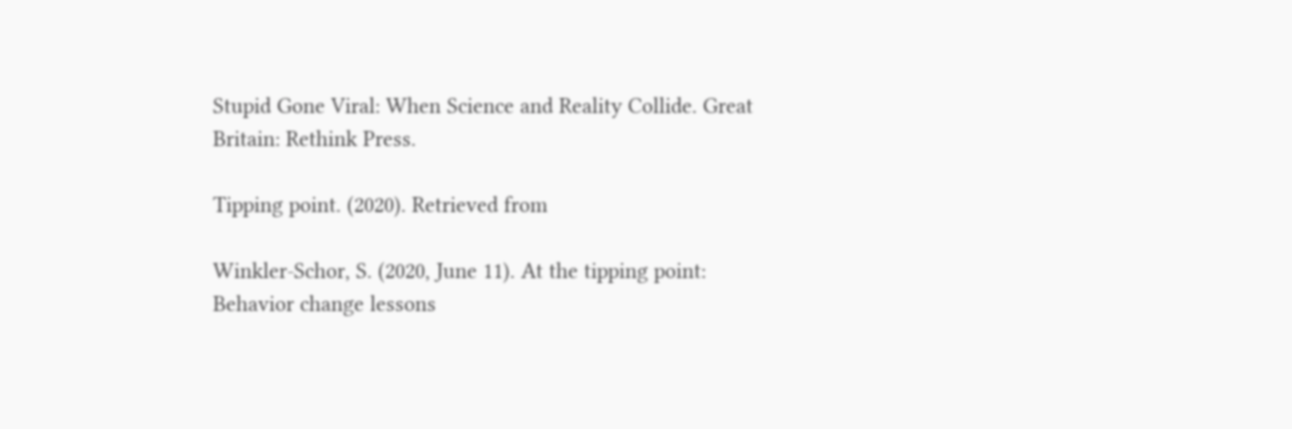Stupid Gone Viral: When Science and Reality Collide. Great Britain: Rethink Press.

Tipping point. (2020). Retrieved from

Winkler-Schor, S. (2020, June 11). At the tipping point: Behavior change lessons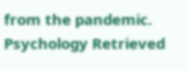from the pandemic. Psychology Retrieved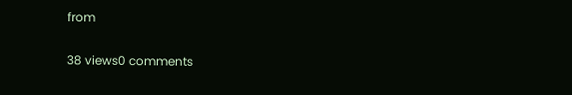from

38 views0 comments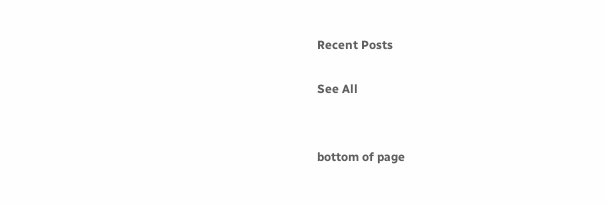Recent Posts

See All


bottom of page